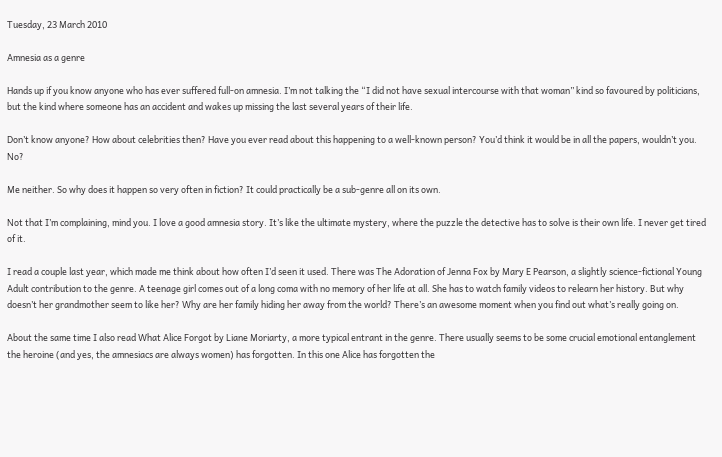Tuesday, 23 March 2010

Amnesia as a genre

Hands up if you know anyone who has ever suffered full-on amnesia. I’m not talking the “I did not have sexual intercourse with that woman” kind so favoured by politicians, but the kind where someone has an accident and wakes up missing the last several years of their life.

Don’t know anyone? How about celebrities then? Have you ever read about this happening to a well-known person? You’d think it would be in all the papers, wouldn’t you. No?

Me neither. So why does it happen so very often in fiction? It could practically be a sub-genre all on its own.

Not that I’m complaining, mind you. I love a good amnesia story. It’s like the ultimate mystery, where the puzzle the detective has to solve is their own life. I never get tired of it.

I read a couple last year, which made me think about how often I’d seen it used. There was The Adoration of Jenna Fox by Mary E Pearson, a slightly science-fictional Young Adult contribution to the genre. A teenage girl comes out of a long coma with no memory of her life at all. She has to watch family videos to relearn her history. But why doesn’t her grandmother seem to like her? Why are her family hiding her away from the world? There’s an awesome moment when you find out what’s really going on.

About the same time I also read What Alice Forgot by Liane Moriarty, a more typical entrant in the genre. There usually seems to be some crucial emotional entanglement the heroine (and yes, the amnesiacs are always women) has forgotten. In this one Alice has forgotten the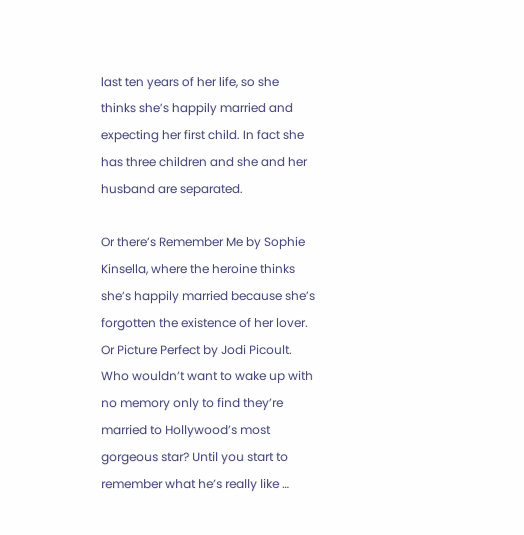last ten years of her life, so she thinks she’s happily married and expecting her first child. In fact she has three children and she and her husband are separated.

Or there’s Remember Me by Sophie Kinsella, where the heroine thinks she’s happily married because she’s forgotten the existence of her lover. Or Picture Perfect by Jodi Picoult. Who wouldn’t want to wake up with no memory only to find they’re married to Hollywood’s most gorgeous star? Until you start to remember what he’s really like …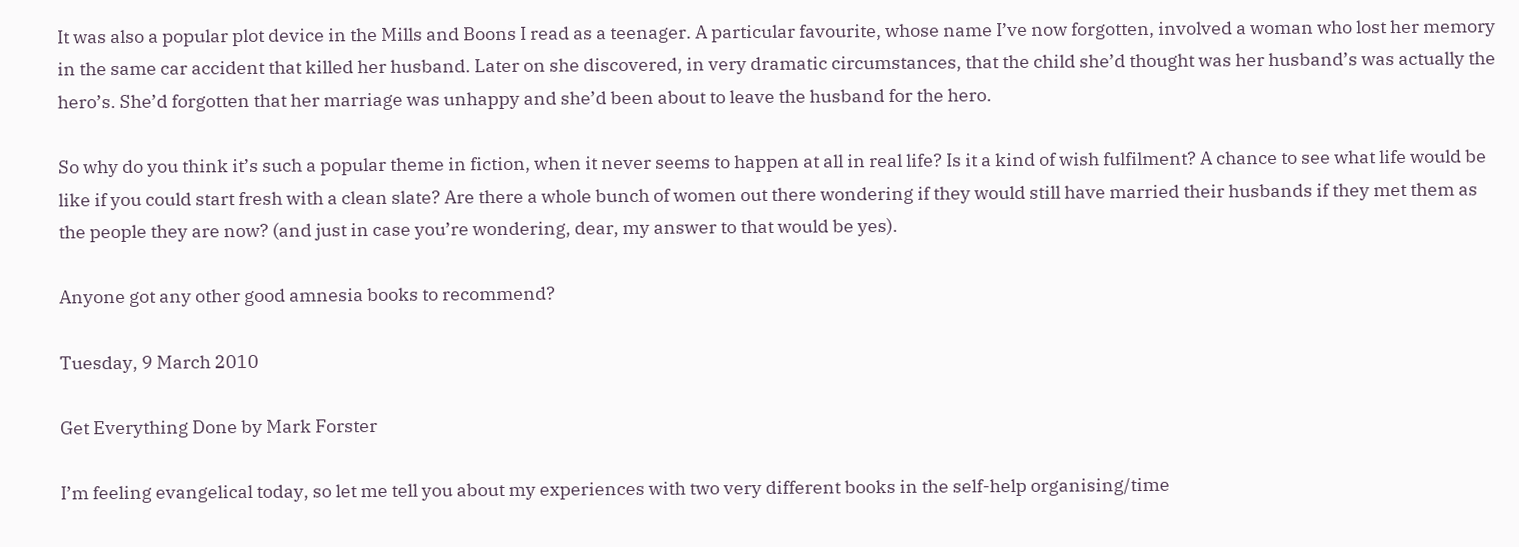It was also a popular plot device in the Mills and Boons I read as a teenager. A particular favourite, whose name I’ve now forgotten, involved a woman who lost her memory in the same car accident that killed her husband. Later on she discovered, in very dramatic circumstances, that the child she’d thought was her husband’s was actually the hero’s. She’d forgotten that her marriage was unhappy and she’d been about to leave the husband for the hero.

So why do you think it’s such a popular theme in fiction, when it never seems to happen at all in real life? Is it a kind of wish fulfilment? A chance to see what life would be like if you could start fresh with a clean slate? Are there a whole bunch of women out there wondering if they would still have married their husbands if they met them as the people they are now? (and just in case you’re wondering, dear, my answer to that would be yes).

Anyone got any other good amnesia books to recommend?

Tuesday, 9 March 2010

Get Everything Done by Mark Forster

I’m feeling evangelical today, so let me tell you about my experiences with two very different books in the self-help organising/time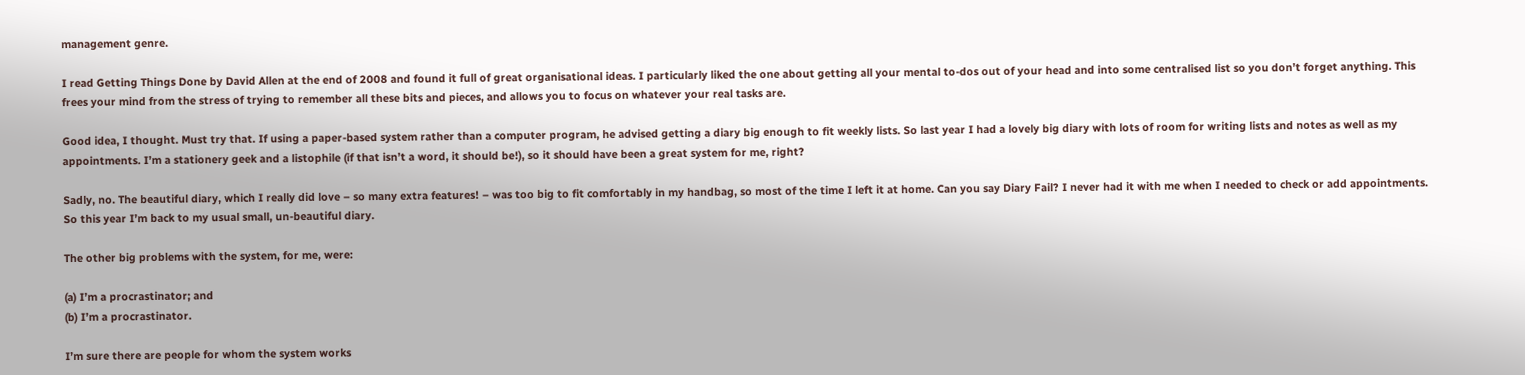management genre.

I read Getting Things Done by David Allen at the end of 2008 and found it full of great organisational ideas. I particularly liked the one about getting all your mental to-dos out of your head and into some centralised list so you don’t forget anything. This frees your mind from the stress of trying to remember all these bits and pieces, and allows you to focus on whatever your real tasks are.

Good idea, I thought. Must try that. If using a paper-based system rather than a computer program, he advised getting a diary big enough to fit weekly lists. So last year I had a lovely big diary with lots of room for writing lists and notes as well as my appointments. I’m a stationery geek and a listophile (if that isn’t a word, it should be!), so it should have been a great system for me, right?

Sadly, no. The beautiful diary, which I really did love – so many extra features! – was too big to fit comfortably in my handbag, so most of the time I left it at home. Can you say Diary Fail? I never had it with me when I needed to check or add appointments. So this year I’m back to my usual small, un-beautiful diary.

The other big problems with the system, for me, were:

(a) I’m a procrastinator; and
(b) I’m a procrastinator.

I’m sure there are people for whom the system works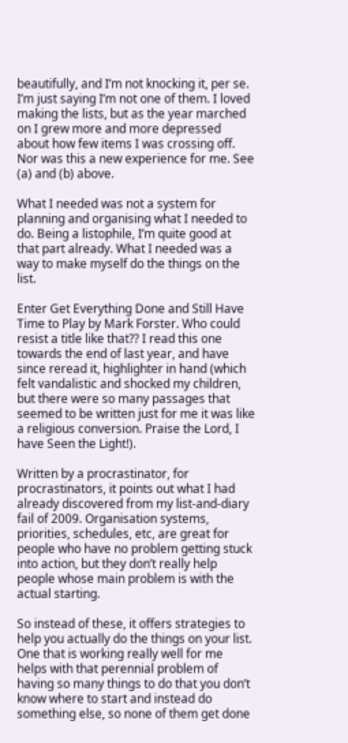beautifully, and I’m not knocking it, per se. I’m just saying I’m not one of them. I loved making the lists, but as the year marched on I grew more and more depressed about how few items I was crossing off. Nor was this a new experience for me. See (a) and (b) above.

What I needed was not a system for planning and organising what I needed to do. Being a listophile, I’m quite good at that part already. What I needed was a way to make myself do the things on the list.

Enter Get Everything Done and Still Have Time to Play by Mark Forster. Who could resist a title like that?? I read this one towards the end of last year, and have since reread it, highlighter in hand (which felt vandalistic and shocked my children, but there were so many passages that seemed to be written just for me it was like a religious conversion. Praise the Lord, I have Seen the Light!).

Written by a procrastinator, for procrastinators, it points out what I had already discovered from my list-and-diary fail of 2009. Organisation systems, priorities, schedules, etc, are great for people who have no problem getting stuck into action, but they don’t really help people whose main problem is with the actual starting.

So instead of these, it offers strategies to help you actually do the things on your list. One that is working really well for me helps with that perennial problem of having so many things to do that you don’t know where to start and instead do something else, so none of them get done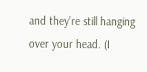and they’re still hanging over your head. (I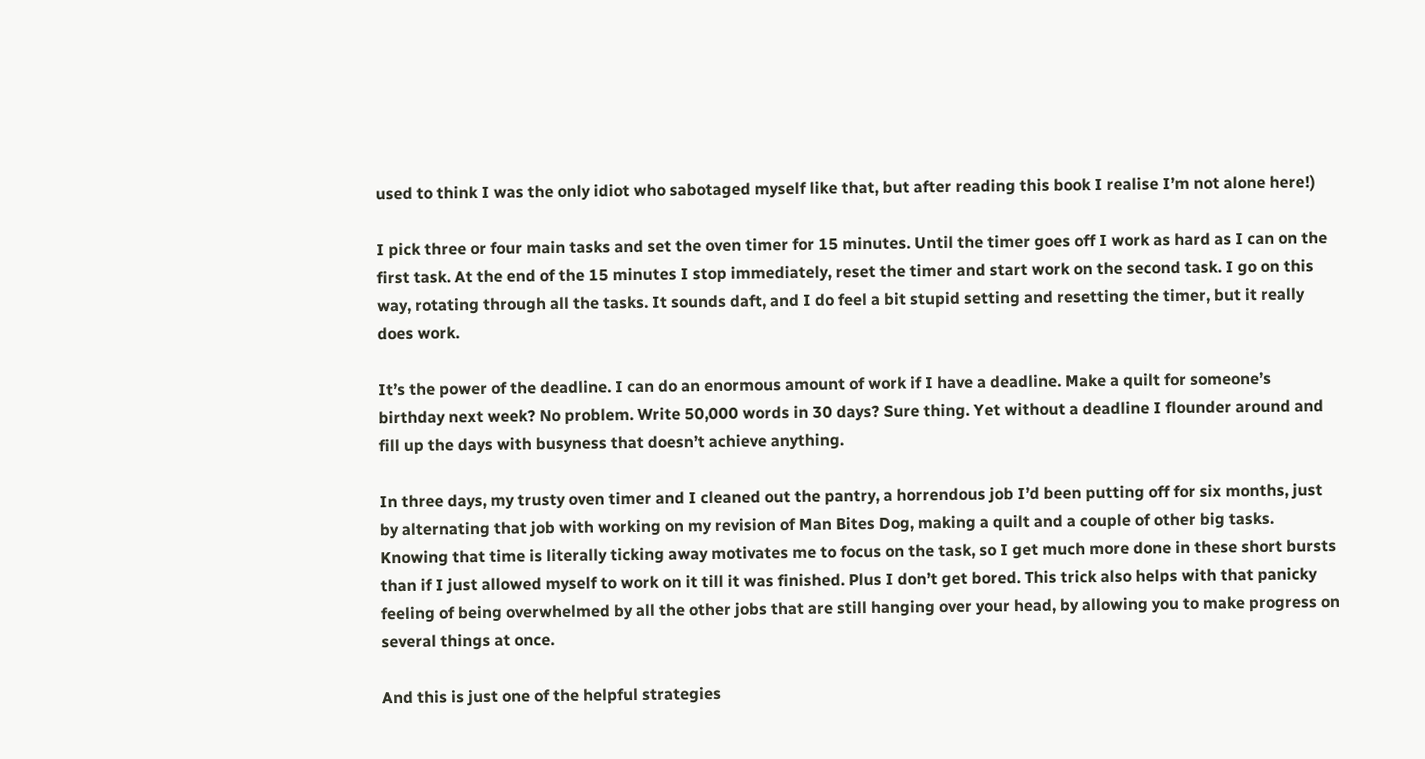used to think I was the only idiot who sabotaged myself like that, but after reading this book I realise I’m not alone here!)

I pick three or four main tasks and set the oven timer for 15 minutes. Until the timer goes off I work as hard as I can on the first task. At the end of the 15 minutes I stop immediately, reset the timer and start work on the second task. I go on this way, rotating through all the tasks. It sounds daft, and I do feel a bit stupid setting and resetting the timer, but it really does work.

It’s the power of the deadline. I can do an enormous amount of work if I have a deadline. Make a quilt for someone’s birthday next week? No problem. Write 50,000 words in 30 days? Sure thing. Yet without a deadline I flounder around and fill up the days with busyness that doesn’t achieve anything.

In three days, my trusty oven timer and I cleaned out the pantry, a horrendous job I’d been putting off for six months, just by alternating that job with working on my revision of Man Bites Dog, making a quilt and a couple of other big tasks. Knowing that time is literally ticking away motivates me to focus on the task, so I get much more done in these short bursts than if I just allowed myself to work on it till it was finished. Plus I don’t get bored. This trick also helps with that panicky feeling of being overwhelmed by all the other jobs that are still hanging over your head, by allowing you to make progress on several things at once.

And this is just one of the helpful strategies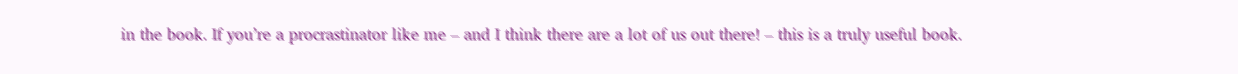in the book. If you’re a procrastinator like me – and I think there are a lot of us out there! – this is a truly useful book.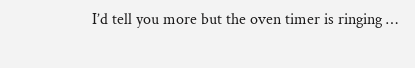I’d tell you more but the oven timer is ringing …